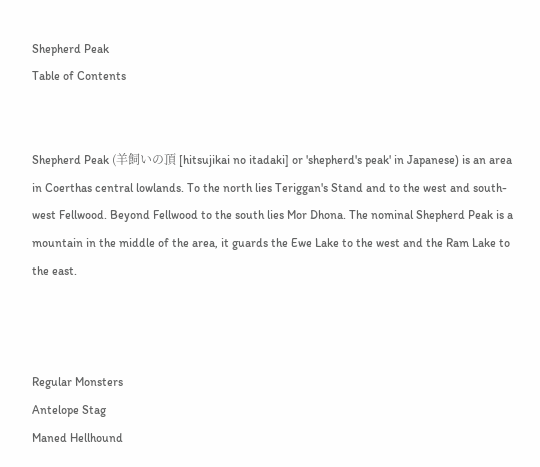Shepherd Peak
Table of Contents


Shepherd Peak (羊飼いの頂 [hitsujikai no itadaki] or 'shepherd's peak' in Japanese) is an area in Coerthas central lowlands. To the north lies Teriggan's Stand and to the west and south-west Fellwood. Beyond Fellwood to the south lies Mor Dhona. The nominal Shepherd Peak is a mountain in the middle of the area, it guards the Ewe Lake to the west and the Ram Lake to the east.



Regular Monsters
Antelope Stag
Maned Hellhound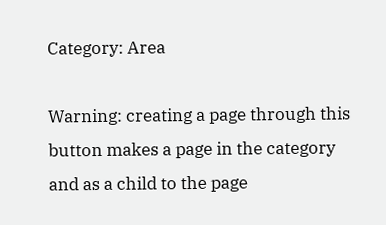Category: Area

Warning: creating a page through this button makes a page in the category and as a child to the page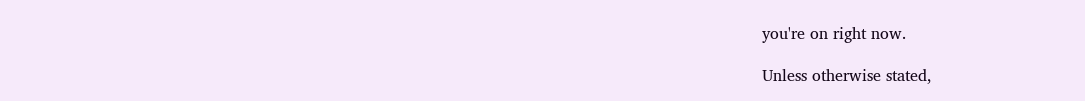you're on right now.

Unless otherwise stated,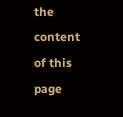the content of this page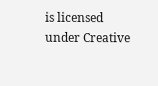is licensed under Creative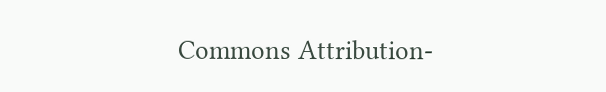Commons Attribution-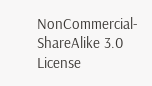NonCommercial-ShareAlike 3.0 License